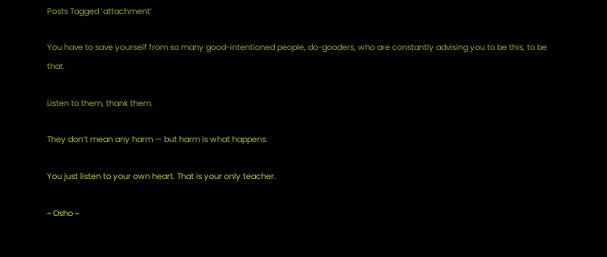Posts Tagged ‘attachment’

You have to save yourself from so many good-intentioned people, do-gooders, who are constantly advising you to be this, to be that.

Listen to them, thank them.

They don’t mean any harm — but harm is what happens.

You just listen to your own heart. That is your only teacher.

~ Osho ~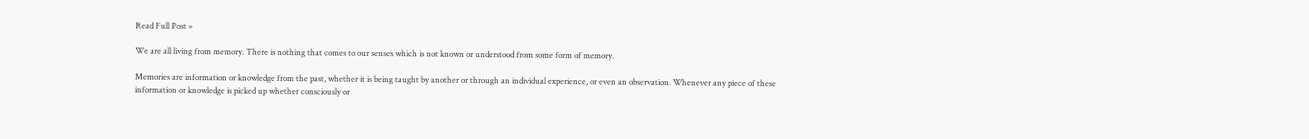Read Full Post »

We are all living from memory. There is nothing that comes to our senses which is not known or understood from some form of memory.

Memories are information or knowledge from the past, whether it is being taught by another or through an individual experience, or even an observation. Whenever any piece of these information or knowledge is picked up whether consciously or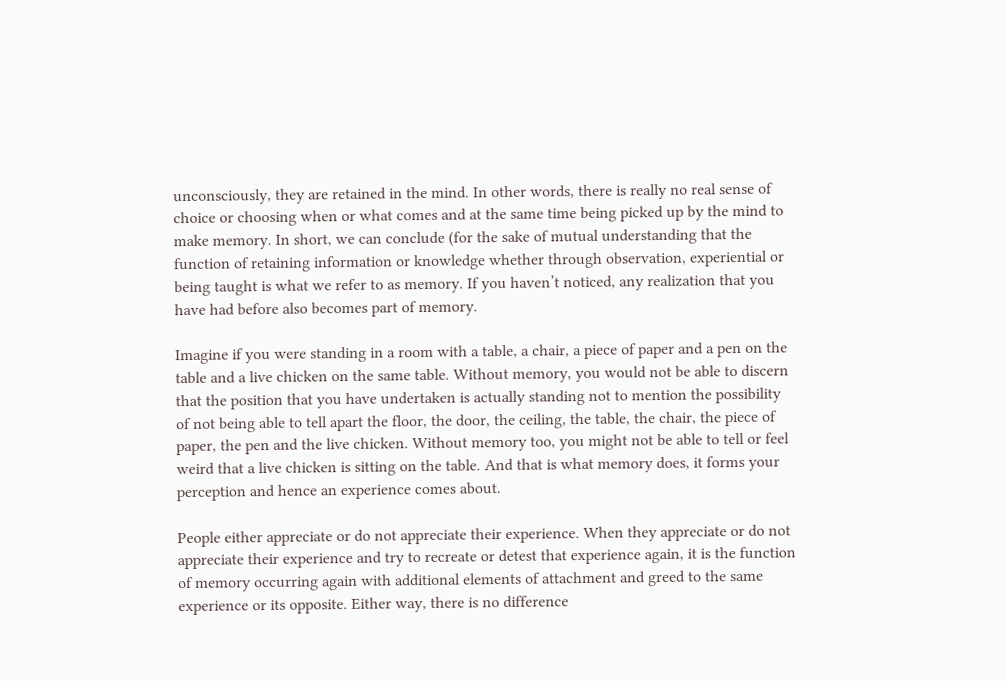unconsciously, they are retained in the mind. In other words, there is really no real sense of choice or choosing when or what comes and at the same time being picked up by the mind to make memory. In short, we can conclude (for the sake of mutual understanding that the function of retaining information or knowledge whether through observation, experiential or being taught is what we refer to as memory. If you haven’t noticed, any realization that you have had before also becomes part of memory.

Imagine if you were standing in a room with a table, a chair, a piece of paper and a pen on the table and a live chicken on the same table. Without memory, you would not be able to discern that the position that you have undertaken is actually standing not to mention the possibility of not being able to tell apart the floor, the door, the ceiling, the table, the chair, the piece of paper, the pen and the live chicken. Without memory too, you might not be able to tell or feel weird that a live chicken is sitting on the table. And that is what memory does, it forms your perception and hence an experience comes about.

People either appreciate or do not appreciate their experience. When they appreciate or do not appreciate their experience and try to recreate or detest that experience again, it is the function of memory occurring again with additional elements of attachment and greed to the same experience or its opposite. Either way, there is no difference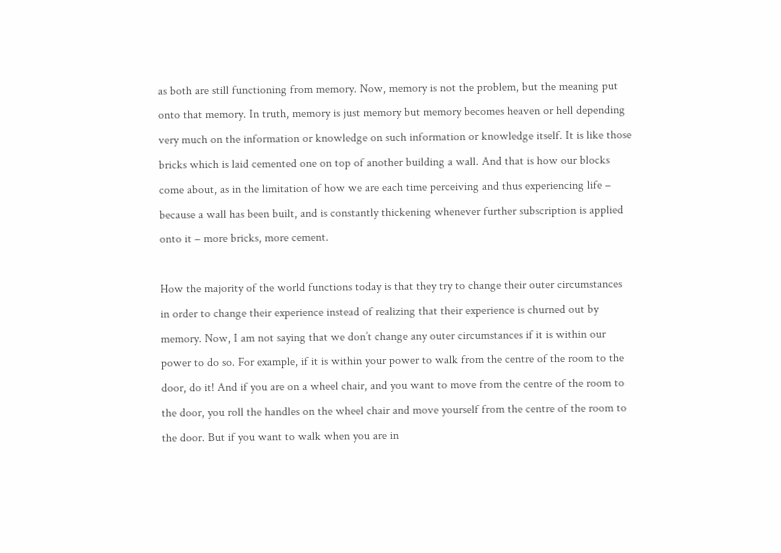as both are still functioning from memory. Now, memory is not the problem, but the meaning put onto that memory. In truth, memory is just memory but memory becomes heaven or hell depending very much on the information or knowledge on such information or knowledge itself. It is like those bricks which is laid cemented one on top of another building a wall. And that is how our blocks come about, as in the limitation of how we are each time perceiving and thus experiencing life – because a wall has been built, and is constantly thickening whenever further subscription is applied onto it – more bricks, more cement.

How the majority of the world functions today is that they try to change their outer circumstances in order to change their experience instead of realizing that their experience is churned out by memory. Now, I am not saying that we don’t change any outer circumstances if it is within our power to do so. For example, if it is within your power to walk from the centre of the room to the door, do it! And if you are on a wheel chair, and you want to move from the centre of the room to the door, you roll the handles on the wheel chair and move yourself from the centre of the room to the door. But if you want to walk when you are in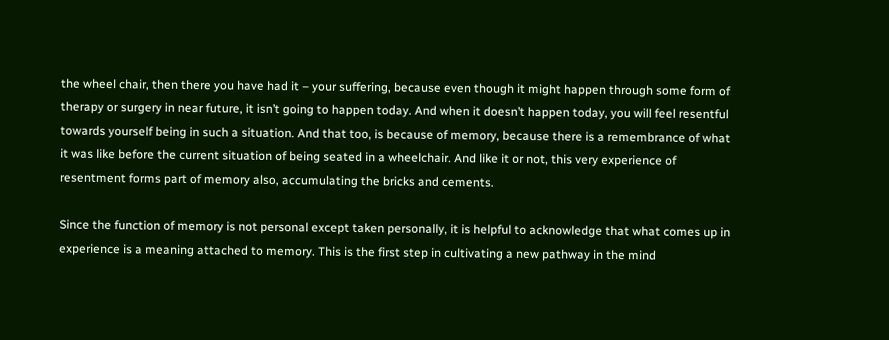the wheel chair, then there you have had it – your suffering, because even though it might happen through some form of therapy or surgery in near future, it isn’t going to happen today. And when it doesn’t happen today, you will feel resentful towards yourself being in such a situation. And that too, is because of memory, because there is a remembrance of what it was like before the current situation of being seated in a wheelchair. And like it or not, this very experience of resentment forms part of memory also, accumulating the bricks and cements.

Since the function of memory is not personal except taken personally, it is helpful to acknowledge that what comes up in experience is a meaning attached to memory. This is the first step in cultivating a new pathway in the mind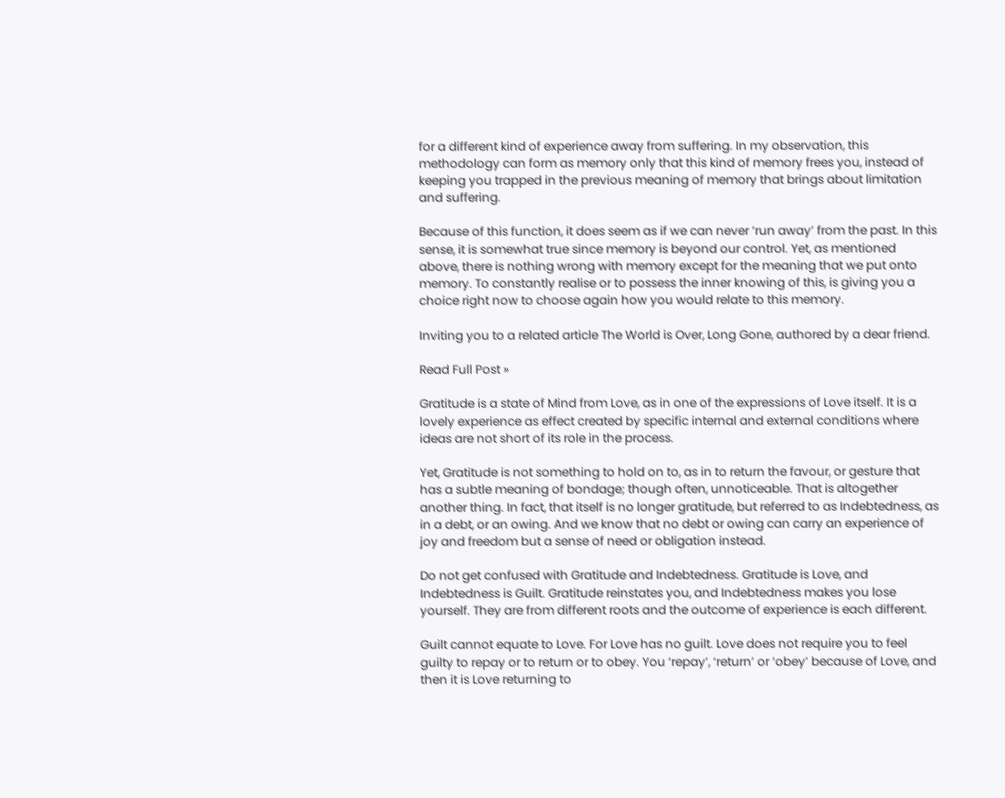for a different kind of experience away from suffering. In my observation, this methodology can form as memory only that this kind of memory frees you, instead of keeping you trapped in the previous meaning of memory that brings about limitation and suffering.

Because of this function, it does seem as if we can never ‘run away’ from the past. In this sense, it is somewhat true since memory is beyond our control. Yet, as mentioned above, there is nothing wrong with memory except for the meaning that we put onto memory. To constantly realise or to possess the inner knowing of this, is giving you a choice right now to choose again how you would relate to this memory.

Inviting you to a related article The World is Over, Long Gone, authored by a dear friend.

Read Full Post »

Gratitude is a state of Mind from Love, as in one of the expressions of Love itself. It is a lovely experience as effect created by specific internal and external conditions where ideas are not short of its role in the process.

Yet, Gratitude is not something to hold on to, as in to return the favour, or gesture that has a subtle meaning of bondage; though often, unnoticeable. That is altogether another thing. In fact, that itself is no longer gratitude, but referred to as Indebtedness, as in a debt, or an owing. And we know that no debt or owing can carry an experience of joy and freedom but a sense of need or obligation instead.

Do not get confused with Gratitude and Indebtedness. Gratitude is Love, and Indebtedness is Guilt. Gratitude reinstates you, and Indebtedness makes you lose yourself. They are from different roots and the outcome of experience is each different.

Guilt cannot equate to Love. For Love has no guilt. Love does not require you to feel guilty to repay or to return or to obey. You ‘repay’, ‘return’ or ‘obey’ because of Love, and then it is Love returning to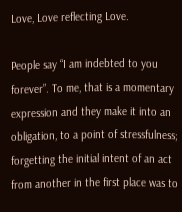Love, Love reflecting Love.

People say “I am indebted to you forever”. To me, that is a momentary expression and they make it into an obligation, to a point of stressfulness; forgetting the initial intent of an act from another in the first place was to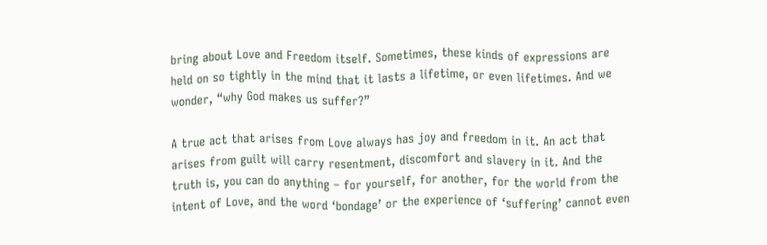bring about Love and Freedom itself. Sometimes, these kinds of expressions are held on so tightly in the mind that it lasts a lifetime, or even lifetimes. And we wonder, “why God makes us suffer?”

A true act that arises from Love always has joy and freedom in it. An act that arises from guilt will carry resentment, discomfort and slavery in it. And the truth is, you can do anything – for yourself, for another, for the world from the intent of Love, and the word ‘bondage’ or the experience of ‘suffering’ cannot even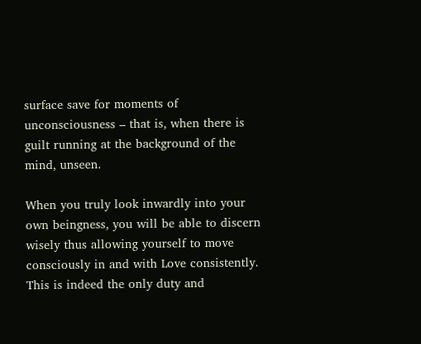surface save for moments of unconsciousness – that is, when there is guilt running at the background of the mind, unseen.

When you truly look inwardly into your own beingness, you will be able to discern wisely thus allowing yourself to move consciously in and with Love consistently.  This is indeed the only duty and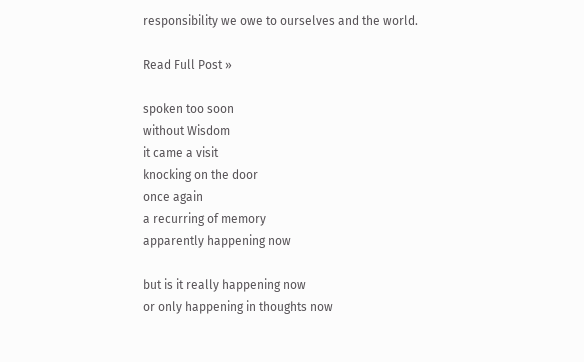responsibility we owe to ourselves and the world.

Read Full Post »

spoken too soon
without Wisdom
it came a visit
knocking on the door
once again
a recurring of memory
apparently happening now

but is it really happening now
or only happening in thoughts now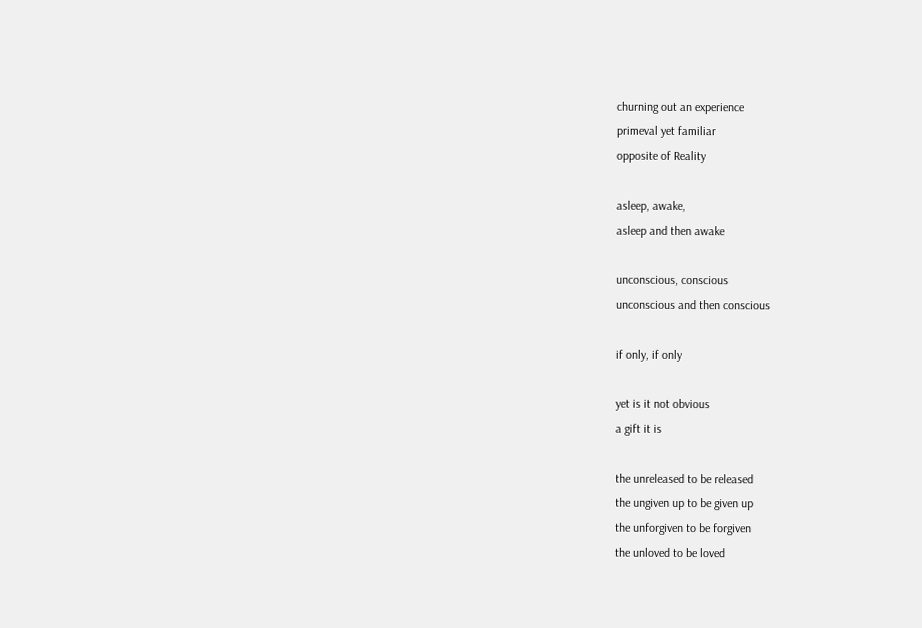churning out an experience
primeval yet familiar
opposite of Reality

asleep, awake,
asleep and then awake

unconscious, conscious
unconscious and then conscious

if only, if only

yet is it not obvious
a gift it is

the unreleased to be released
the ungiven up to be given up
the unforgiven to be forgiven
the unloved to be loved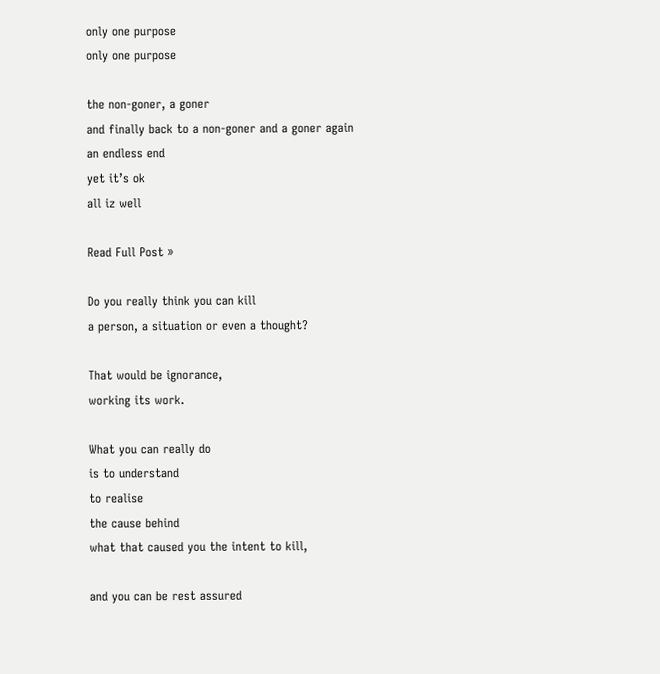only one purpose
only one purpose

the non-goner, a goner
and finally back to a non-goner and a goner again
an endless end
yet it’s ok
all iz well

Read Full Post »

Do you really think you can kill
a person, a situation or even a thought?

That would be ignorance,
working its work.

What you can really do
is to understand
to realise
the cause behind
what that caused you the intent to kill,

and you can be rest assured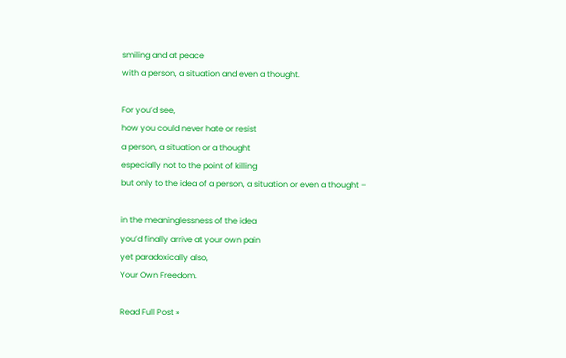smiling and at peace
with a person, a situation and even a thought.

For you’d see,
how you could never hate or resist
a person, a situation or a thought
especially not to the point of killing
but only to the idea of a person, a situation or even a thought –

in the meaninglessness of the idea
you’d finally arrive at your own pain
yet paradoxically also,
Your Own Freedom.

Read Full Post »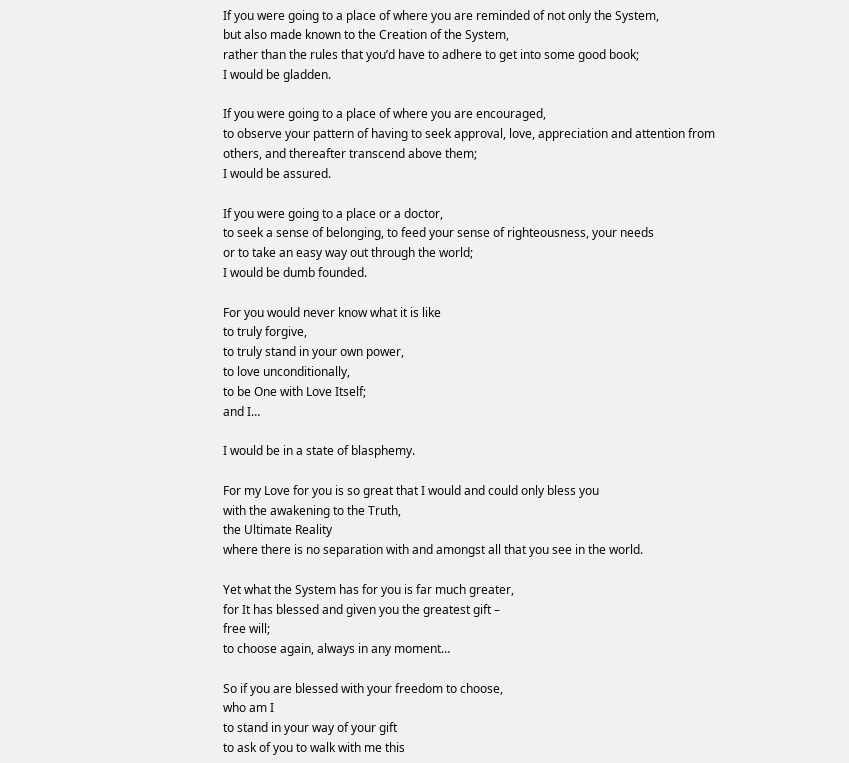If you were going to a place of where you are reminded of not only the System,
but also made known to the Creation of the System,
rather than the rules that you’d have to adhere to get into some good book;
I would be gladden.

If you were going to a place of where you are encouraged,
to observe your pattern of having to seek approval, love, appreciation and attention from others, and thereafter transcend above them;
I would be assured.

If you were going to a place or a doctor,
to seek a sense of belonging, to feed your sense of righteousness, your needs
or to take an easy way out through the world;
I would be dumb founded.

For you would never know what it is like
to truly forgive,
to truly stand in your own power,
to love unconditionally,
to be One with Love Itself;
and I…

I would be in a state of blasphemy.

For my Love for you is so great that I would and could only bless you
with the awakening to the Truth,
the Ultimate Reality
where there is no separation with and amongst all that you see in the world.

Yet what the System has for you is far much greater,
for It has blessed and given you the greatest gift –
free will;
to choose again, always in any moment…

So if you are blessed with your freedom to choose,
who am I
to stand in your way of your gift
to ask of you to walk with me this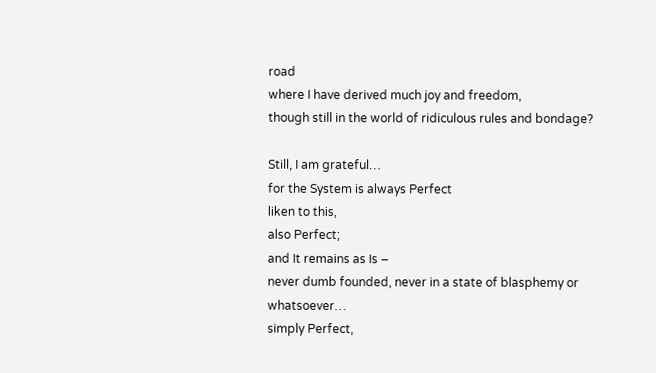road
where I have derived much joy and freedom,
though still in the world of ridiculous rules and bondage?

Still, I am grateful…
for the System is always Perfect
liken to this,
also Perfect;
and It remains as Is –
never dumb founded, never in a state of blasphemy or whatsoever…
simply Perfect,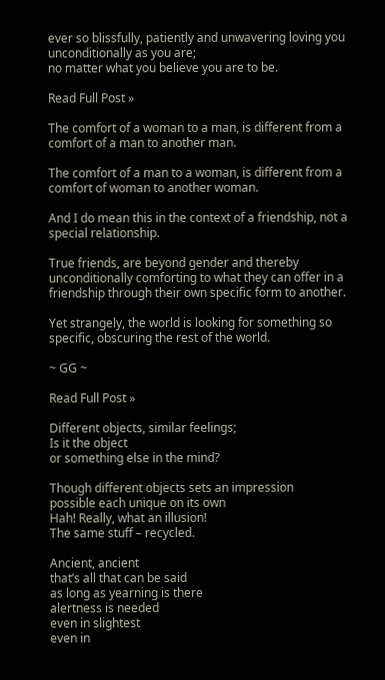ever so blissfully, patiently and unwavering loving you unconditionally as you are;
no matter what you believe you are to be.

Read Full Post »

The comfort of a woman to a man, is different from a comfort of a man to another man.

The comfort of a man to a woman, is different from a comfort of woman to another woman.

And I do mean this in the context of a friendship, not a special relationship.

True friends, are beyond gender and thereby unconditionally comforting to what they can offer in a friendship through their own specific form to another.

Yet strangely, the world is looking for something so specific, obscuring the rest of the world.

~ GG ~

Read Full Post »

Different objects, similar feelings;
Is it the object
or something else in the mind?

Though different objects sets an impression
possible each unique on its own
Hah! Really, what an illusion!
The same stuff – recycled.

Ancient, ancient
that’s all that can be said
as long as yearning is there
alertness is needed
even in slightest
even in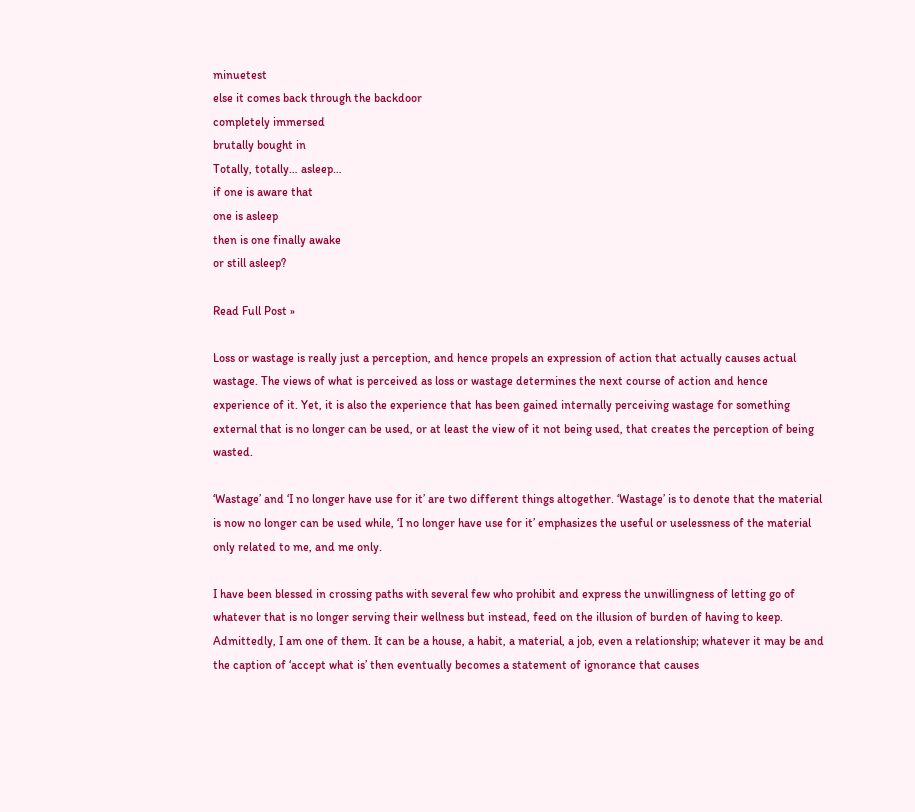minuetest
else it comes back through the backdoor
completely immersed
brutally bought in
Totally, totally… asleep…
if one is aware that
one is asleep
then is one finally awake
or still asleep?

Read Full Post »

Loss or wastage is really just a perception, and hence propels an expression of action that actually causes actual wastage. The views of what is perceived as loss or wastage determines the next course of action and hence experience of it. Yet, it is also the experience that has been gained internally perceiving wastage for something external that is no longer can be used, or at least the view of it not being used, that creates the perception of being wasted.

‘Wastage’ and ‘I no longer have use for it’ are two different things altogether. ‘Wastage’ is to denote that the material is now no longer can be used while, ‘I no longer have use for it’ emphasizes the useful or uselessness of the material only related to me, and me only.

I have been blessed in crossing paths with several few who prohibit and express the unwillingness of letting go of whatever that is no longer serving their wellness but instead, feed on the illusion of burden of having to keep. Admittedly, I am one of them. It can be a house, a habit, a material, a job, even a relationship; whatever it may be and the caption of ‘accept what is’ then eventually becomes a statement of ignorance that causes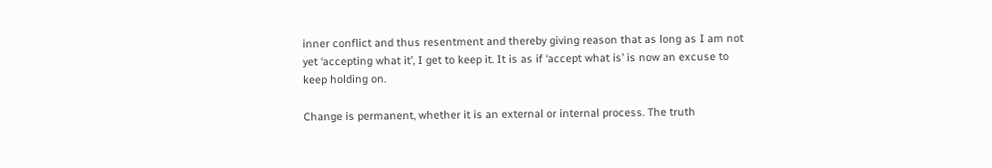inner conflict and thus resentment and thereby giving reason that as long as I am not yet ‘accepting what it’, I get to keep it. It is as if ‘accept what is’ is now an excuse to keep holding on.

Change is permanent, whether it is an external or internal process. The truth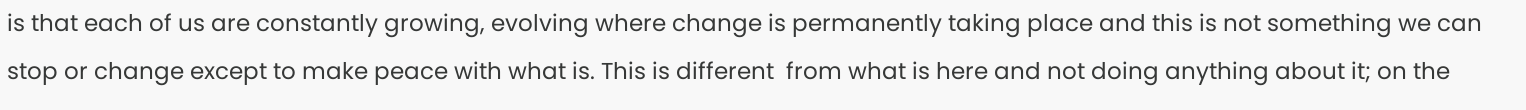is that each of us are constantly growing, evolving where change is permanently taking place and this is not something we can stop or change except to make peace with what is. This is different  from what is here and not doing anything about it; on the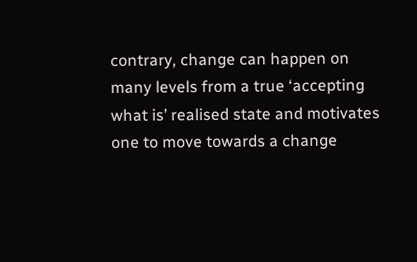contrary, change can happen on many levels from a true ‘accepting what is’ realised state and motivates one to move towards a change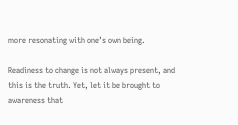more resonating with one’s own being.

Readiness to change is not always present, and this is the truth. Yet, let it be brought to awareness that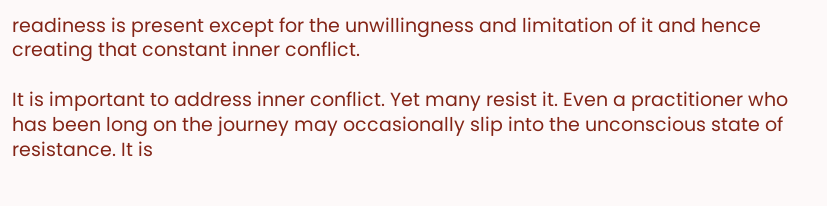readiness is present except for the unwillingness and limitation of it and hence creating that constant inner conflict.

It is important to address inner conflict. Yet many resist it. Even a practitioner who has been long on the journey may occasionally slip into the unconscious state of resistance. It is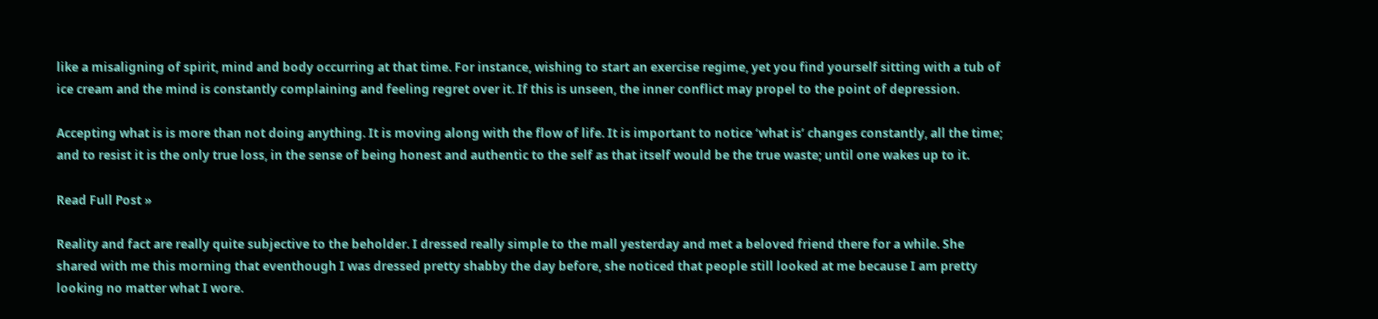like a misaligning of spirit, mind and body occurring at that time. For instance, wishing to start an exercise regime, yet you find yourself sitting with a tub of ice cream and the mind is constantly complaining and feeling regret over it. If this is unseen, the inner conflict may propel to the point of depression.

Accepting what is is more than not doing anything. It is moving along with the flow of life. It is important to notice ‘what is’ changes constantly, all the time; and to resist it is the only true loss, in the sense of being honest and authentic to the self as that itself would be the true waste; until one wakes up to it.

Read Full Post »

Reality and fact are really quite subjective to the beholder. I dressed really simple to the mall yesterday and met a beloved friend there for a while. She shared with me this morning that eventhough I was dressed pretty shabby the day before, she noticed that people still looked at me because I am pretty looking no matter what I wore.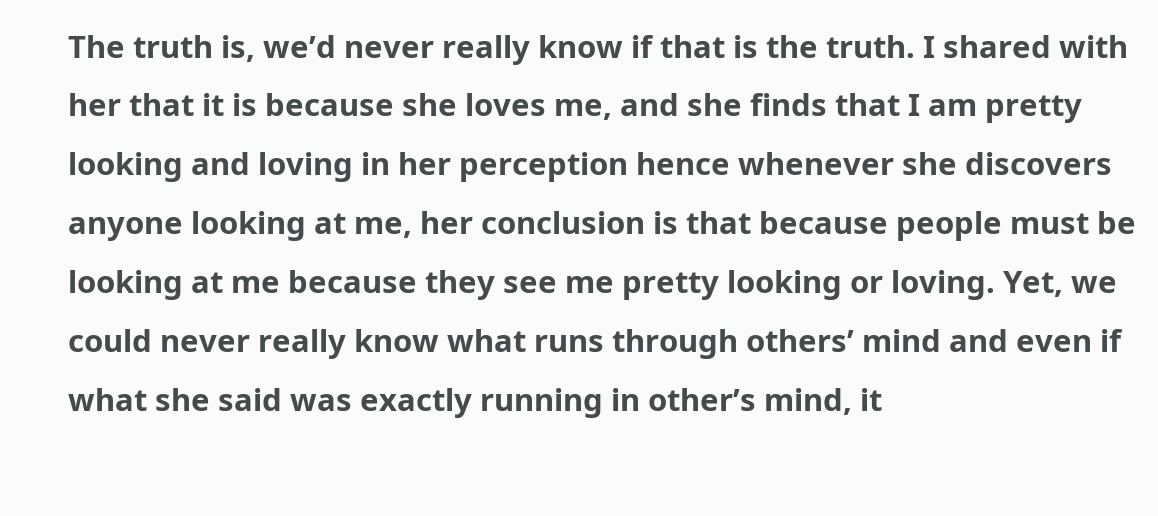The truth is, we’d never really know if that is the truth. I shared with her that it is because she loves me, and she finds that I am pretty looking and loving in her perception hence whenever she discovers anyone looking at me, her conclusion is that because people must be looking at me because they see me pretty looking or loving. Yet, we could never really know what runs through others’ mind and even if what she said was exactly running in other’s mind, it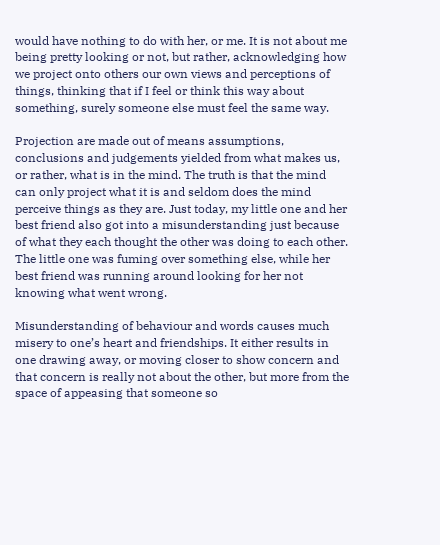would have nothing to do with her, or me. It is not about me being pretty looking or not, but rather, acknowledging how we project onto others our own views and perceptions of things, thinking that if I feel or think this way about something, surely someone else must feel the same way.

Projection are made out of means assumptions, conclusions and judgements yielded from what makes us, or rather, what is in the mind. The truth is that the mind can only project what it is and seldom does the mind perceive things as they are. Just today, my little one and her best friend also got into a misunderstanding just because of what they each thought the other was doing to each other. The little one was fuming over something else, while her best friend was running around looking for her not knowing what went wrong.

Misunderstanding of behaviour and words causes much misery to one’s heart and friendships. It either results in one drawing away, or moving closer to show concern and that concern is really not about the other, but more from the space of appeasing that someone so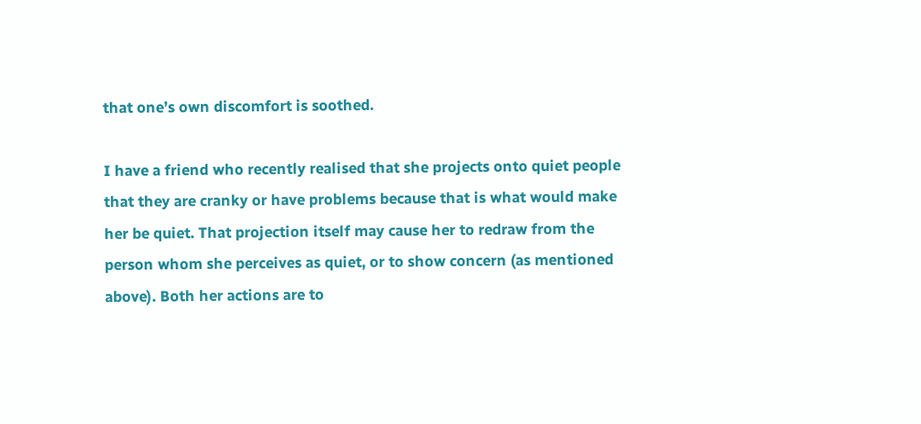that one’s own discomfort is soothed.

I have a friend who recently realised that she projects onto quiet people that they are cranky or have problems because that is what would make her be quiet. That projection itself may cause her to redraw from the person whom she perceives as quiet, or to show concern (as mentioned above). Both her actions are to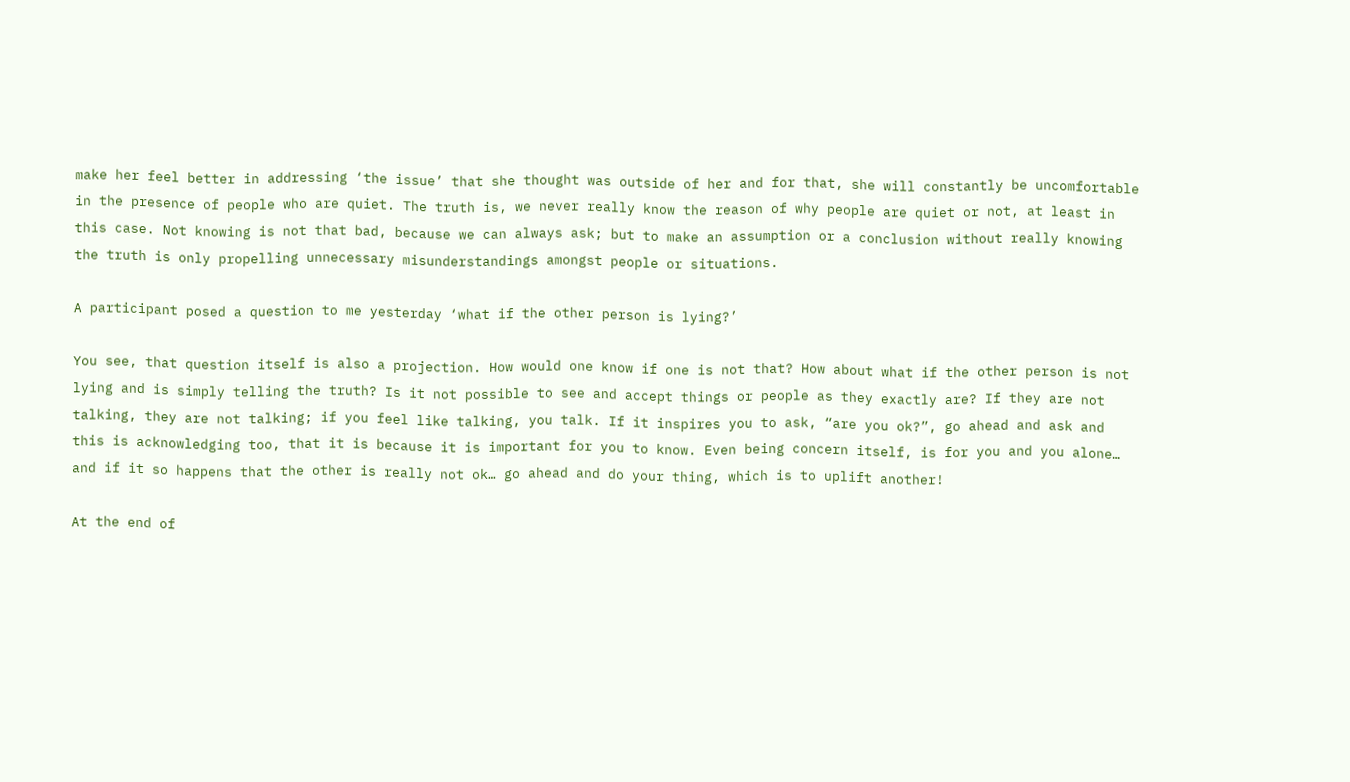make her feel better in addressing ‘the issue’ that she thought was outside of her and for that, she will constantly be uncomfortable in the presence of people who are quiet. The truth is, we never really know the reason of why people are quiet or not, at least in this case. Not knowing is not that bad, because we can always ask; but to make an assumption or a conclusion without really knowing the truth is only propelling unnecessary misunderstandings amongst people or situations.

A participant posed a question to me yesterday ‘what if the other person is lying?’

You see, that question itself is also a projection. How would one know if one is not that? How about what if the other person is not lying and is simply telling the truth? Is it not possible to see and accept things or people as they exactly are? If they are not talking, they are not talking; if you feel like talking, you talk. If it inspires you to ask, “are you ok?”, go ahead and ask and this is acknowledging too, that it is because it is important for you to know. Even being concern itself, is for you and you alone… and if it so happens that the other is really not ok… go ahead and do your thing, which is to uplift another!

At the end of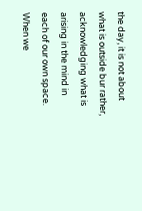the day, it is not about what is outside bur rather, acknowledging what is arising in the mind in each of our own space. When we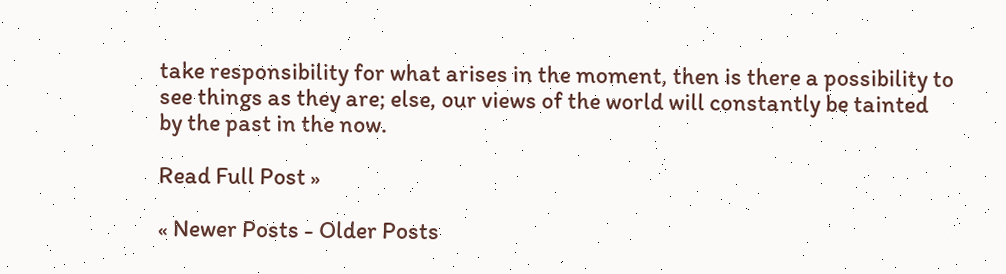take responsibility for what arises in the moment, then is there a possibility to see things as they are; else, our views of the world will constantly be tainted by the past in the now.

Read Full Post »

« Newer Posts - Older Posts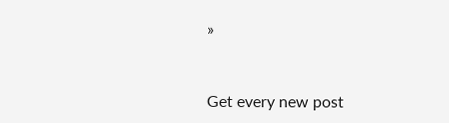»


Get every new post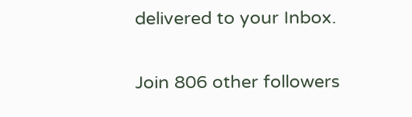delivered to your Inbox.

Join 806 other followers